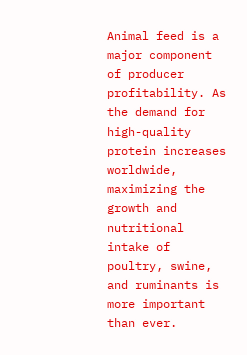Animal feed is a major component of producer profitability. As the demand for high-quality protein increases worldwide, maximizing the growth and nutritional intake of poultry, swine, and ruminants is more important than ever.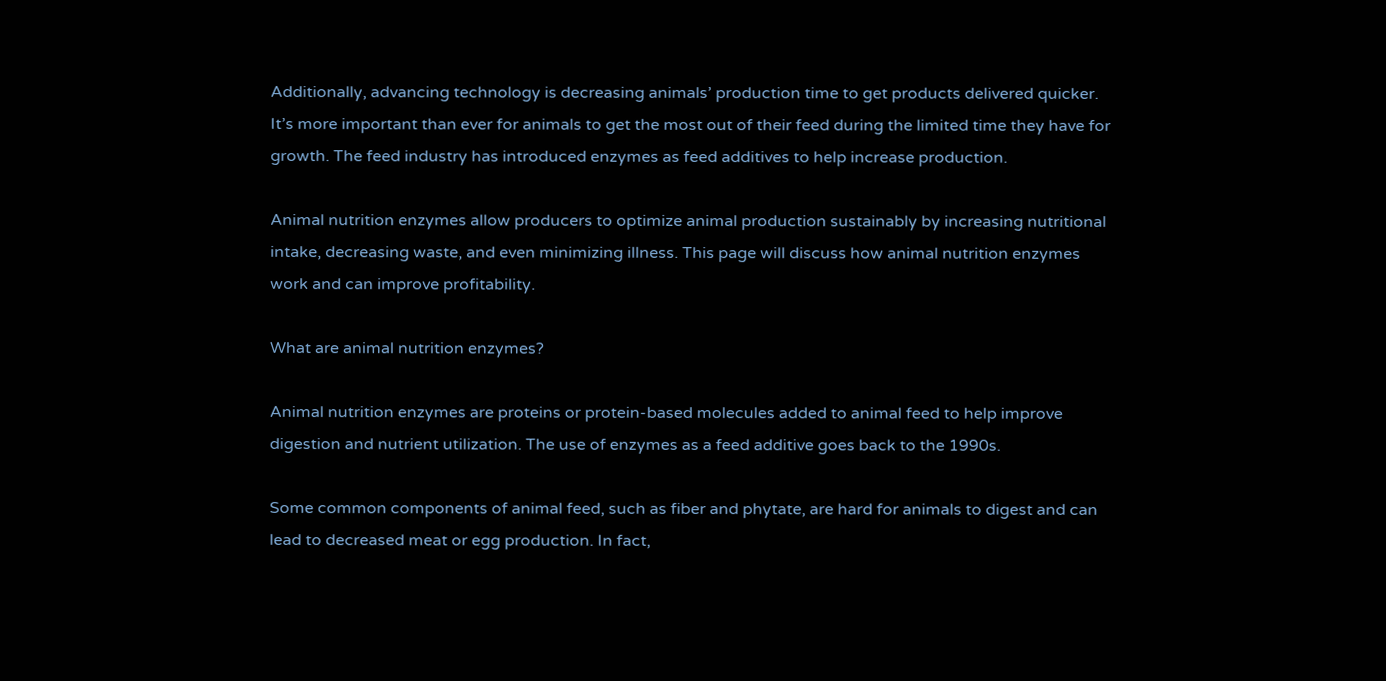Additionally, advancing technology is decreasing animals’ production time to get products delivered quicker. It’s more important than ever for animals to get the most out of their feed during the limited time they have for growth. The feed industry has introduced enzymes as feed additives to help increase production.

Animal nutrition enzymes allow producers to optimize animal production sustainably by increasing nutritional intake, decreasing waste, and even minimizing illness. This page will discuss how animal nutrition enzymes work and can improve profitability.

What are animal nutrition enzymes?

Animal nutrition enzymes are proteins or protein-based molecules added to animal feed to help improve digestion and nutrient utilization. The use of enzymes as a feed additive goes back to the 1990s.

Some common components of animal feed, such as fiber and phytate, are hard for animals to digest and can lead to decreased meat or egg production. In fact,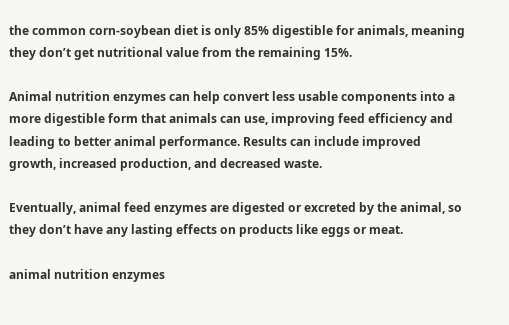the common corn-soybean diet is only 85% digestible for animals, meaning they don’t get nutritional value from the remaining 15%.

Animal nutrition enzymes can help convert less usable components into a more digestible form that animals can use, improving feed efficiency and leading to better animal performance. Results can include improved growth, increased production, and decreased waste.

Eventually, animal feed enzymes are digested or excreted by the animal, so they don’t have any lasting effects on products like eggs or meat.

animal nutrition enzymes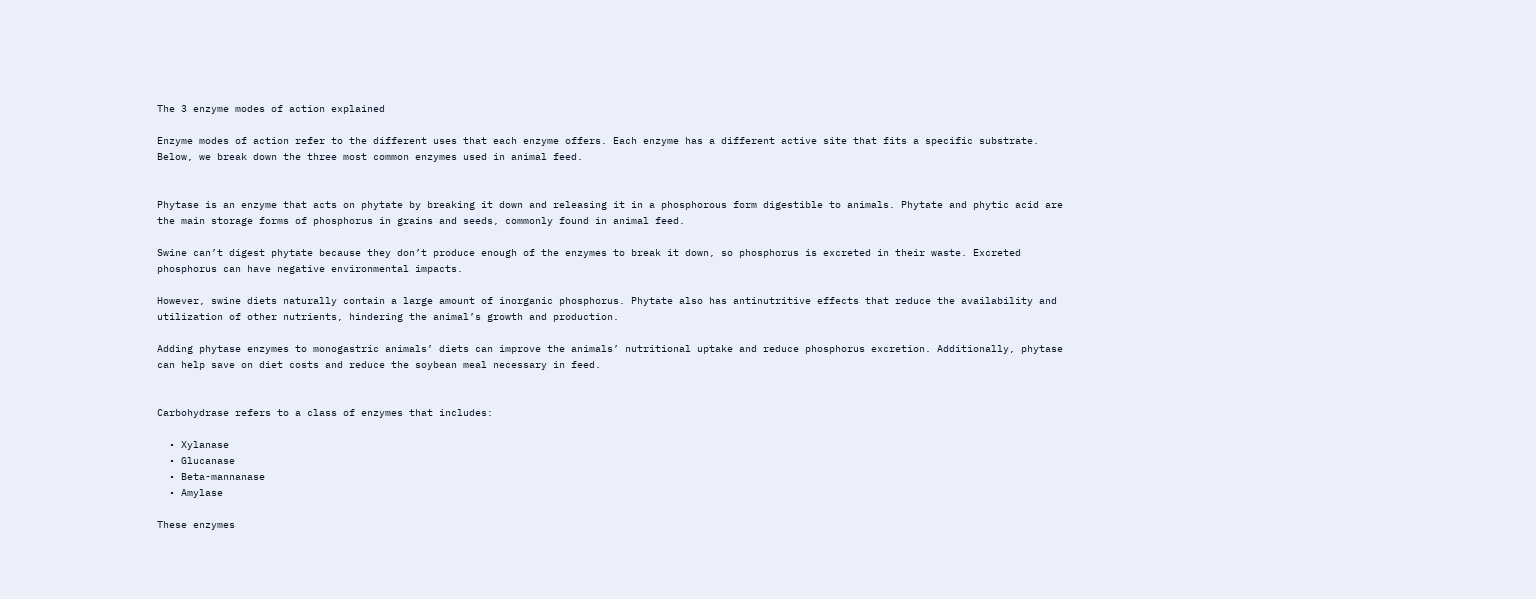The 3 enzyme modes of action explained

Enzyme modes of action refer to the different uses that each enzyme offers. Each enzyme has a different active site that fits a specific substrate. Below, we break down the three most common enzymes used in animal feed.


Phytase is an enzyme that acts on phytate by breaking it down and releasing it in a phosphorous form digestible to animals. Phytate and phytic acid are the main storage forms of phosphorus in grains and seeds, commonly found in animal feed.

Swine can’t digest phytate because they don’t produce enough of the enzymes to break it down, so phosphorus is excreted in their waste. Excreted phosphorus can have negative environmental impacts.

However, swine diets naturally contain a large amount of inorganic phosphorus. Phytate also has antinutritive effects that reduce the availability and utilization of other nutrients, hindering the animal’s growth and production.

Adding phytase enzymes to monogastric animals’ diets can improve the animals’ nutritional uptake and reduce phosphorus excretion. Additionally, phytase can help save on diet costs and reduce the soybean meal necessary in feed.


Carbohydrase refers to a class of enzymes that includes:

  • Xylanase
  • Glucanase
  • Beta-mannanase
  • Amylase

These enzymes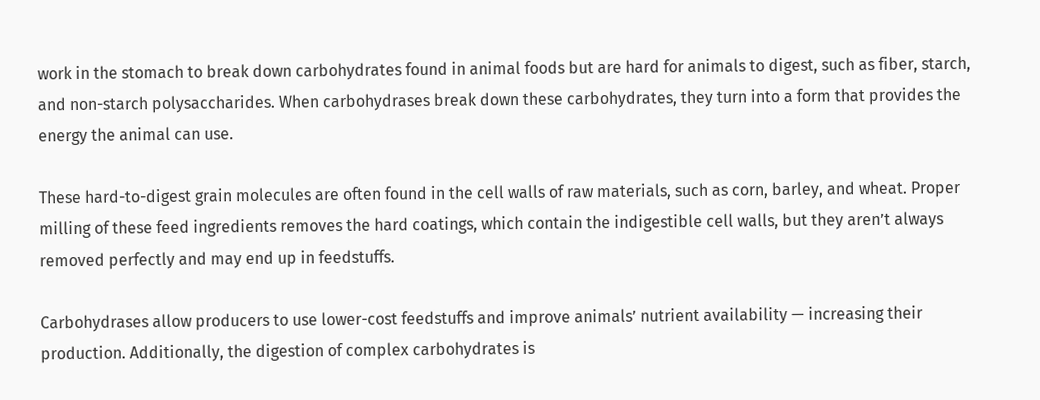work in the stomach to break down carbohydrates found in animal foods but are hard for animals to digest, such as fiber, starch, and non-starch polysaccharides. When carbohydrases break down these carbohydrates, they turn into a form that provides the energy the animal can use.

These hard-to-digest grain molecules are often found in the cell walls of raw materials, such as corn, barley, and wheat. Proper milling of these feed ingredients removes the hard coatings, which contain the indigestible cell walls, but they aren’t always removed perfectly and may end up in feedstuffs.

Carbohydrases allow producers to use lower-cost feedstuffs and improve animals’ nutrient availability — increasing their production. Additionally, the digestion of complex carbohydrates is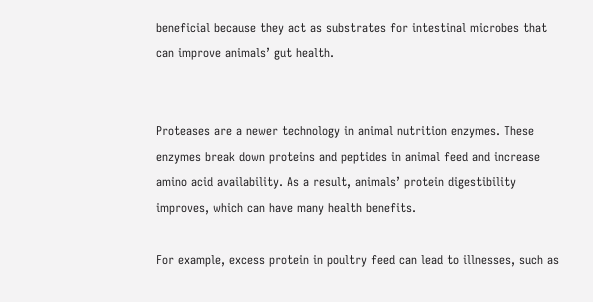beneficial because they act as substrates for intestinal microbes that can improve animals’ gut health.


Proteases are a newer technology in animal nutrition enzymes. These enzymes break down proteins and peptides in animal feed and increase amino acid availability. As a result, animals’ protein digestibility improves, which can have many health benefits.

For example, excess protein in poultry feed can lead to illnesses, such as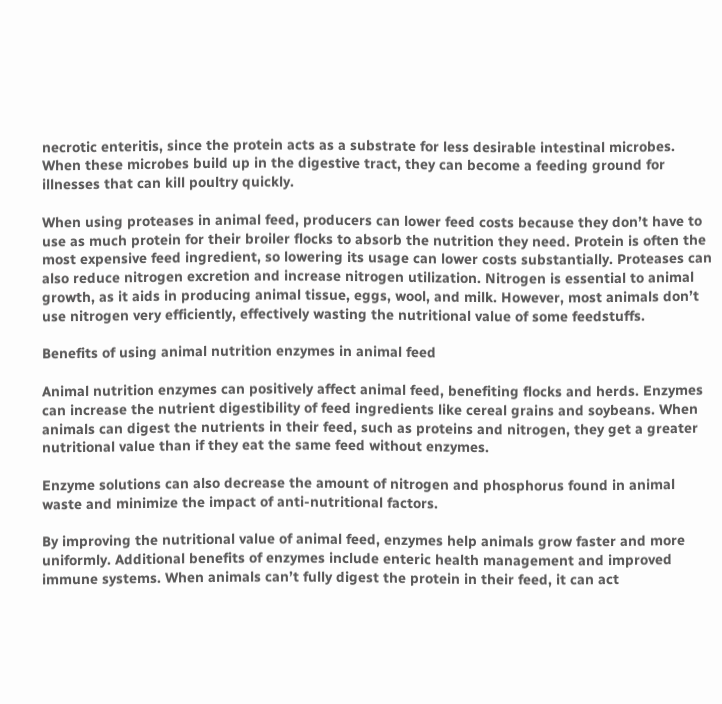necrotic enteritis, since the protein acts as a substrate for less desirable intestinal microbes. When these microbes build up in the digestive tract, they can become a feeding ground for illnesses that can kill poultry quickly.

When using proteases in animal feed, producers can lower feed costs because they don’t have to use as much protein for their broiler flocks to absorb the nutrition they need. Protein is often the most expensive feed ingredient, so lowering its usage can lower costs substantially. Proteases can also reduce nitrogen excretion and increase nitrogen utilization. Nitrogen is essential to animal growth, as it aids in producing animal tissue, eggs, wool, and milk. However, most animals don’t use nitrogen very efficiently, effectively wasting the nutritional value of some feedstuffs.

Benefits of using animal nutrition enzymes in animal feed

Animal nutrition enzymes can positively affect animal feed, benefiting flocks and herds. Enzymes can increase the nutrient digestibility of feed ingredients like cereal grains and soybeans. When animals can digest the nutrients in their feed, such as proteins and nitrogen, they get a greater nutritional value than if they eat the same feed without enzymes.

Enzyme solutions can also decrease the amount of nitrogen and phosphorus found in animal waste and minimize the impact of anti-nutritional factors.

By improving the nutritional value of animal feed, enzymes help animals grow faster and more uniformly. Additional benefits of enzymes include enteric health management and improved immune systems. When animals can’t fully digest the protein in their feed, it can act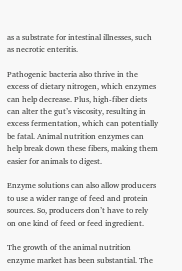as a substrate for intestinal illnesses, such as necrotic enteritis.

Pathogenic bacteria also thrive in the excess of dietary nitrogen, which enzymes can help decrease. Plus, high-fiber diets can alter the gut’s viscosity, resulting in excess fermentation, which can potentially be fatal. Animal nutrition enzymes can help break down these fibers, making them easier for animals to digest.

Enzyme solutions can also allow producers to use a wider range of feed and protein sources. So, producers don’t have to rely on one kind of feed or feed ingredient.

The growth of the animal nutrition enzyme market has been substantial. The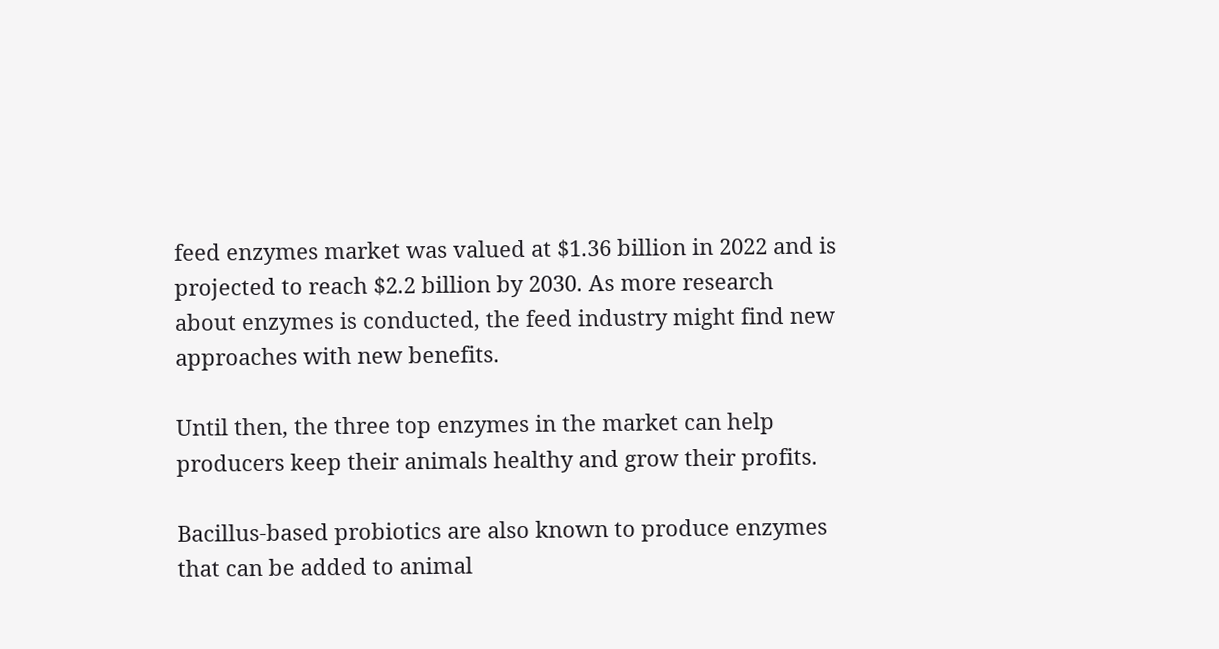feed enzymes market was valued at $1.36 billion in 2022 and is projected to reach $2.2 billion by 2030. As more research about enzymes is conducted, the feed industry might find new approaches with new benefits.

Until then, the three top enzymes in the market can help producers keep their animals healthy and grow their profits.

Bacillus-based probiotics are also known to produce enzymes that can be added to animal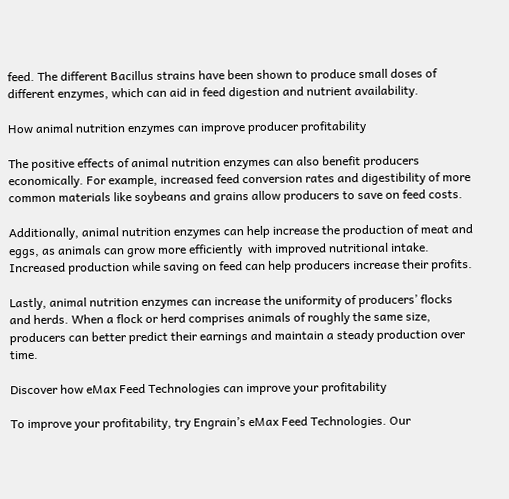feed. The different Bacillus strains have been shown to produce small doses of different enzymes, which can aid in feed digestion and nutrient availability.

How animal nutrition enzymes can improve producer profitability

The positive effects of animal nutrition enzymes can also benefit producers economically. For example, increased feed conversion rates and digestibility of more common materials like soybeans and grains allow producers to save on feed costs.

Additionally, animal nutrition enzymes can help increase the production of meat and eggs, as animals can grow more efficiently  with improved nutritional intake. Increased production while saving on feed can help producers increase their profits.

Lastly, animal nutrition enzymes can increase the uniformity of producers’ flocks and herds. When a flock or herd comprises animals of roughly the same size, producers can better predict their earnings and maintain a steady production over time.

Discover how eMax Feed Technologies can improve your profitability

To improve your profitability, try Engrain’s eMax Feed Technologies. Our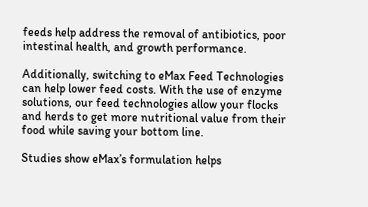feeds help address the removal of antibiotics, poor intestinal health, and growth performance.

Additionally, switching to eMax Feed Technologies can help lower feed costs. With the use of enzyme solutions, our feed technologies allow your flocks and herds to get more nutritional value from their food while saving your bottom line.

Studies show eMax’s formulation helps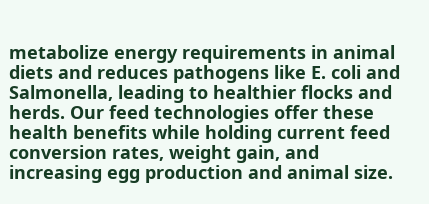metabolize energy requirements in animal diets and reduces pathogens like E. coli and Salmonella, leading to healthier flocks and herds. Our feed technologies offer these health benefits while holding current feed conversion rates, weight gain, and increasing egg production and animal size.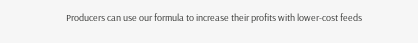Producers can use our formula to increase their profits with lower-cost feeds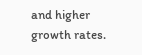and higher growth rates.